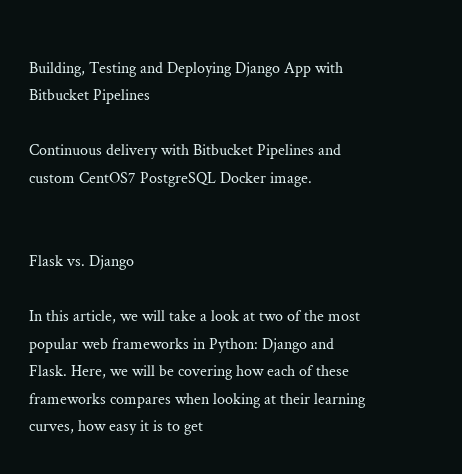Building, Testing and Deploying Django App with Bitbucket Pipelines

Continuous delivery with Bitbucket Pipelines and custom CentOS7 PostgreSQL Docker image.


Flask vs. Django

In this article, we will take a look at two of the most popular web frameworks in Python: Django and Flask. Here, we will be covering how each of these frameworks compares when looking at their learning curves, how easy it is to get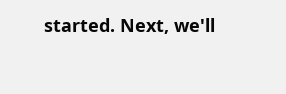started. Next, we'll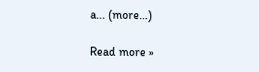a... (more…)

Read more »